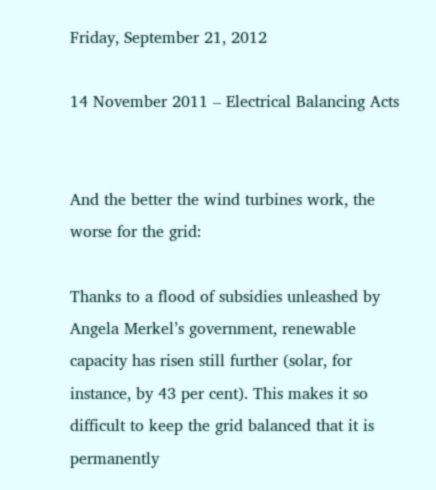Friday, September 21, 2012

14 November 2011 – Electrical Balancing Acts


And the better the wind turbines work, the worse for the grid:

Thanks to a flood of subsidies unleashed by Angela Merkel’s government, renewable capacity has risen still further (solar, for instance, by 43 per cent). This makes it so difficult to keep the grid balanced that it is permanently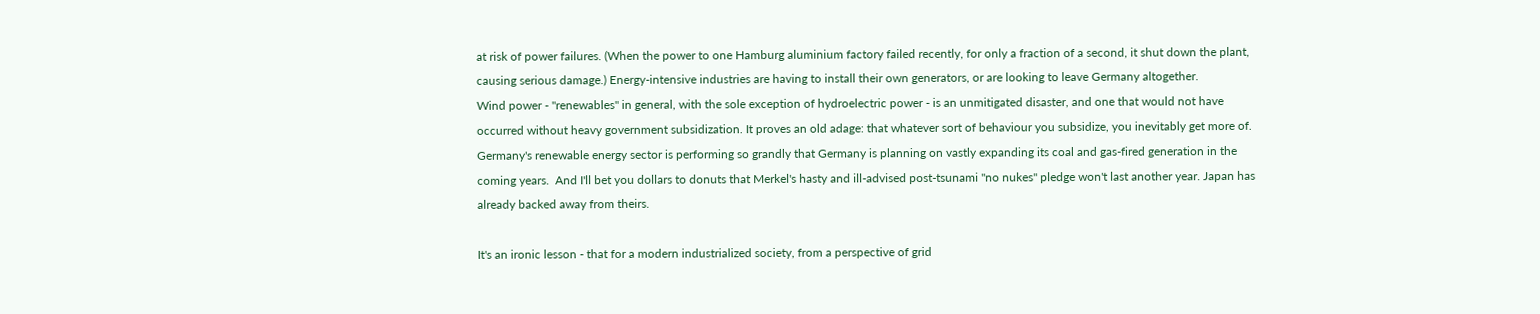at risk of power failures. (When the power to one Hamburg aluminium factory failed recently, for only a fraction of a second, it shut down the plant, causing serious damage.) Energy-intensive industries are having to install their own generators, or are looking to leave Germany altogether.
Wind power - "renewables" in general, with the sole exception of hydroelectric power - is an unmitigated disaster, and one that would not have occurred without heavy government subsidization. It proves an old adage: that whatever sort of behaviour you subsidize, you inevitably get more of. Germany's renewable energy sector is performing so grandly that Germany is planning on vastly expanding its coal and gas-fired generation in the coming years.  And I'll bet you dollars to donuts that Merkel's hasty and ill-advised post-tsunami "no nukes" pledge won't last another year. Japan has already backed away from theirs.

It's an ironic lesson - that for a modern industrialized society, from a perspective of grid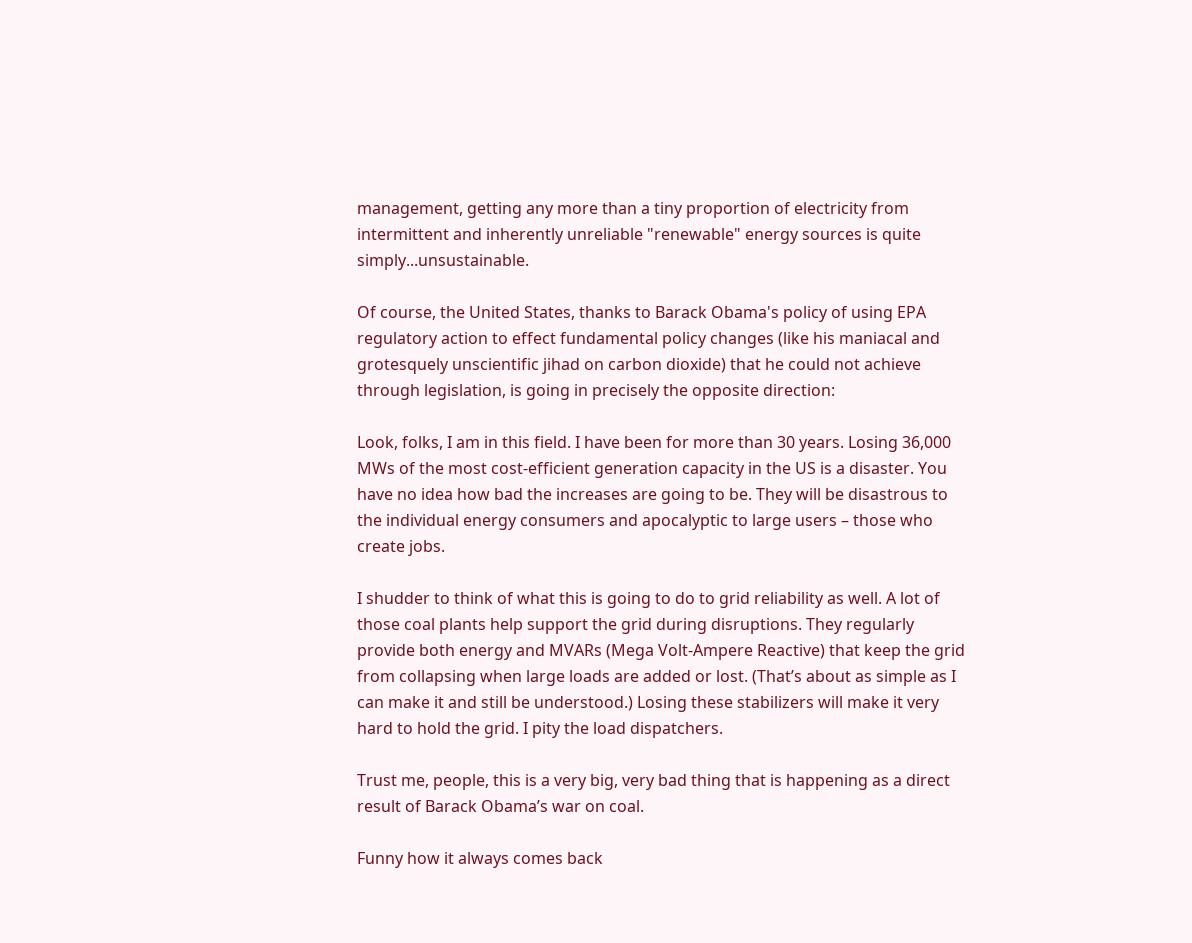management, getting any more than a tiny proportion of electricity from intermittent and inherently unreliable "renewable" energy sources is quite simply...unsustainable.

Of course, the United States, thanks to Barack Obama's policy of using EPA regulatory action to effect fundamental policy changes (like his maniacal and grotesquely unscientific jihad on carbon dioxide) that he could not achieve through legislation, is going in precisely the opposite direction:

Look, folks, I am in this field. I have been for more than 30 years. Losing 36,000 MWs of the most cost-efficient generation capacity in the US is a disaster. You have no idea how bad the increases are going to be. They will be disastrous to the individual energy consumers and apocalyptic to large users – those who create jobs.

I shudder to think of what this is going to do to grid reliability as well. A lot of those coal plants help support the grid during disruptions. They regularly provide both energy and MVARs (Mega Volt-Ampere Reactive) that keep the grid from collapsing when large loads are added or lost. (That’s about as simple as I can make it and still be understood.) Losing these stabilizers will make it very hard to hold the grid. I pity the load dispatchers.

Trust me, people, this is a very big, very bad thing that is happening as a direct result of Barack Obama’s war on coal.

Funny how it always comes back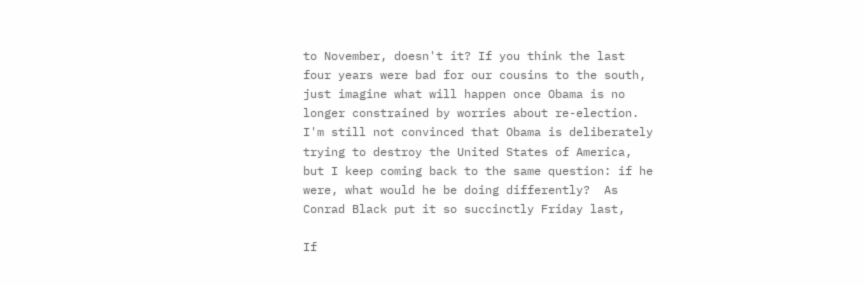to November, doesn't it? If you think the last four years were bad for our cousins to the south, just imagine what will happen once Obama is no longer constrained by worries about re-election. I'm still not convinced that Obama is deliberately trying to destroy the United States of America, but I keep coming back to the same question: if he were, what would he be doing differently?  As Conrad Black put it so succinctly Friday last,

If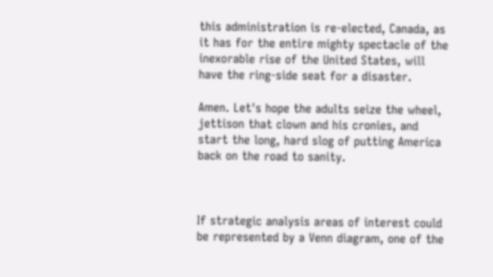this administration is re-elected, Canada, as it has for the entire mighty spectacle of the inexorable rise of the United States, will have the ring-side seat for a disaster.

Amen. Let's hope the adults seize the wheel, jettison that clown and his cronies, and start the long, hard slog of putting America back on the road to sanity.



If strategic analysis areas of interest could be represented by a Venn diagram, one of the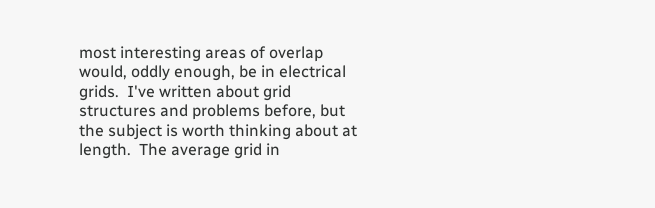most interesting areas of overlap would, oddly enough, be in electrical grids.  I've written about grid structures and problems before, but the subject is worth thinking about at length.  The average grid in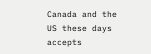Canada and the US these days accepts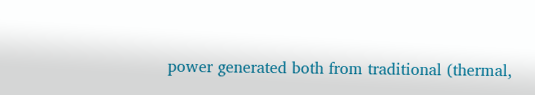power generated both from traditional (thermal,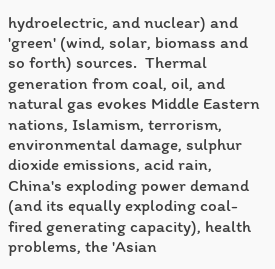hydroelectric, and nuclear) and 'green' (wind, solar, biomass and so forth) sources.  Thermal generation from coal, oil, and natural gas evokes Middle Eastern nations, Islamism, terrorism, environmental damage, sulphur dioxide emissions, acid rain, China's exploding power demand (and its equally exploding coal-fired generating capacity), health problems, the 'Asian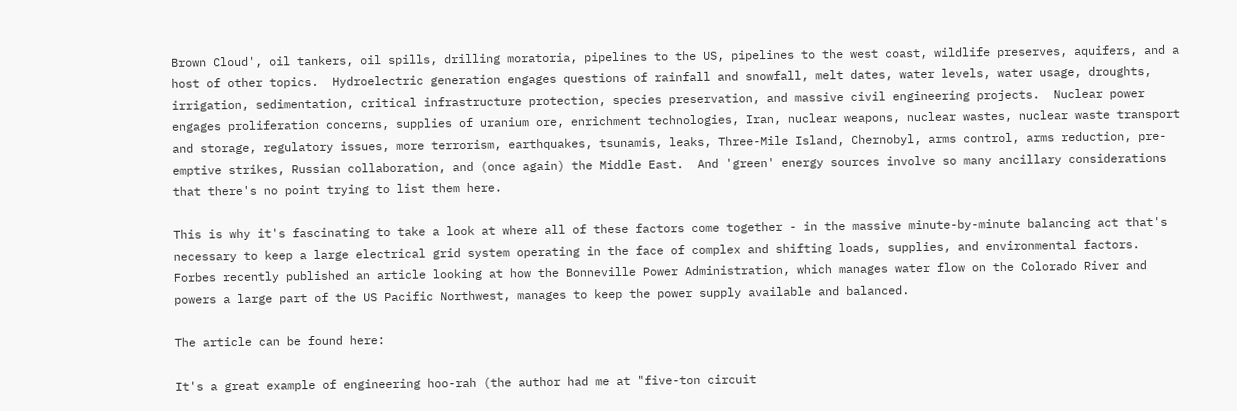Brown Cloud', oil tankers, oil spills, drilling moratoria, pipelines to the US, pipelines to the west coast, wildlife preserves, aquifers, and a host of other topics.  Hydroelectric generation engages questions of rainfall and snowfall, melt dates, water levels, water usage, droughts, irrigation, sedimentation, critical infrastructure protection, species preservation, and massive civil engineering projects.  Nuclear power engages proliferation concerns, supplies of uranium ore, enrichment technologies, Iran, nuclear weapons, nuclear wastes, nuclear waste transport and storage, regulatory issues, more terrorism, earthquakes, tsunamis, leaks, Three-Mile Island, Chernobyl, arms control, arms reduction, pre-emptive strikes, Russian collaboration, and (once again) the Middle East.  And 'green' energy sources involve so many ancillary considerations that there's no point trying to list them here.

This is why it's fascinating to take a look at where all of these factors come together - in the massive minute-by-minute balancing act that's necessary to keep a large electrical grid system operating in the face of complex and shifting loads, supplies, and environmental factors.  Forbes recently published an article looking at how the Bonneville Power Administration, which manages water flow on the Colorado River and powers a large part of the US Pacific Northwest, manages to keep the power supply available and balanced.

The article can be found here:

It's a great example of engineering hoo-rah (the author had me at "five-ton circuit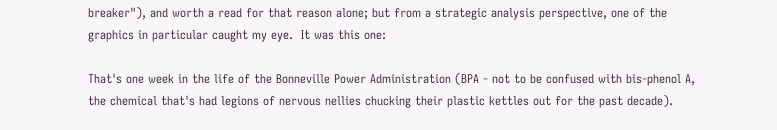breaker"), and worth a read for that reason alone; but from a strategic analysis perspective, one of the graphics in particular caught my eye.  It was this one:

That's one week in the life of the Bonneville Power Administration (BPA - not to be confused with bis-phenol A, the chemical that's had legions of nervous nellies chucking their plastic kettles out for the past decade).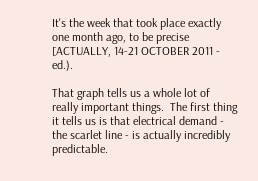It's the week that took place exactly one month ago, to be precise [ACTUALLY, 14-21 OCTOBER 2011 - ed.).

That graph tells us a whole lot of really important things.  The first thing it tells us is that electrical demand - the scarlet line - is actually incredibly predictable.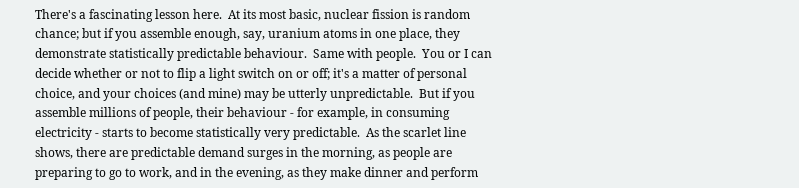There's a fascinating lesson here.  At its most basic, nuclear fission is random chance; but if you assemble enough, say, uranium atoms in one place, they demonstrate statistically predictable behaviour.  Same with people.  You or I can decide whether or not to flip a light switch on or off; it's a matter of personal choice, and your choices (and mine) may be utterly unpredictable.  But if you assemble millions of people, their behaviour - for example, in consuming electricity - starts to become statistically very predictable.  As the scarlet line shows, there are predictable demand surges in the morning, as people are preparing to go to work, and in the evening, as they make dinner and perform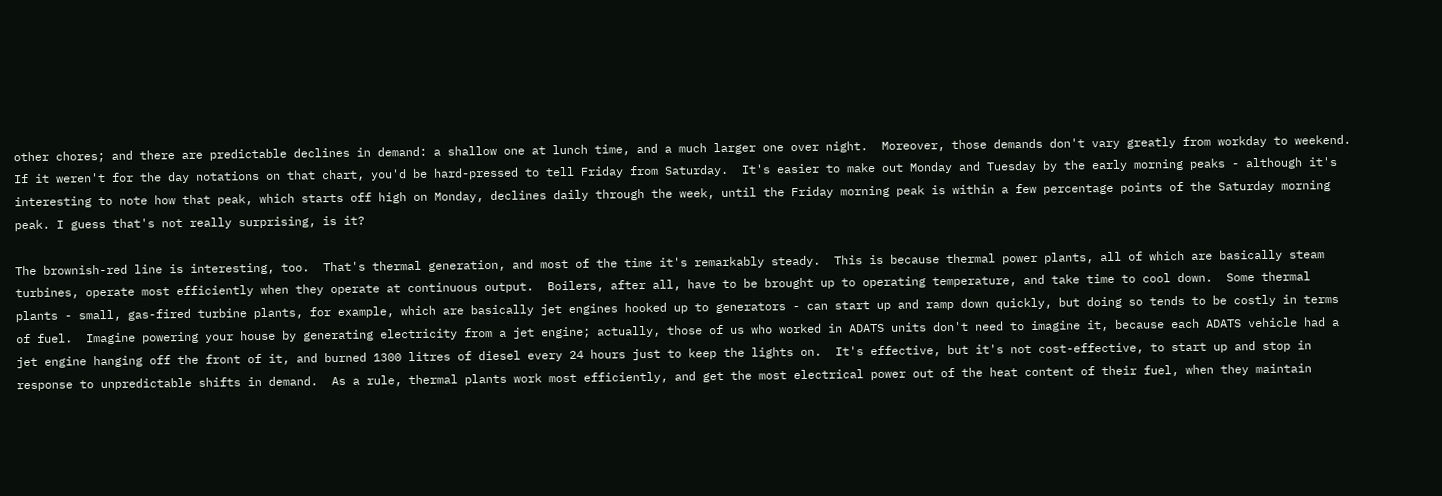other chores; and there are predictable declines in demand: a shallow one at lunch time, and a much larger one over night.  Moreover, those demands don't vary greatly from workday to weekend.  If it weren't for the day notations on that chart, you'd be hard-pressed to tell Friday from Saturday.  It's easier to make out Monday and Tuesday by the early morning peaks - although it's interesting to note how that peak, which starts off high on Monday, declines daily through the week, until the Friday morning peak is within a few percentage points of the Saturday morning peak. I guess that's not really surprising, is it?

The brownish-red line is interesting, too.  That's thermal generation, and most of the time it's remarkably steady.  This is because thermal power plants, all of which are basically steam turbines, operate most efficiently when they operate at continuous output.  Boilers, after all, have to be brought up to operating temperature, and take time to cool down.  Some thermal plants - small, gas-fired turbine plants, for example, which are basically jet engines hooked up to generators - can start up and ramp down quickly, but doing so tends to be costly in terms of fuel.  Imagine powering your house by generating electricity from a jet engine; actually, those of us who worked in ADATS units don't need to imagine it, because each ADATS vehicle had a jet engine hanging off the front of it, and burned 1300 litres of diesel every 24 hours just to keep the lights on.  It's effective, but it's not cost-effective, to start up and stop in response to unpredictable shifts in demand.  As a rule, thermal plants work most efficiently, and get the most electrical power out of the heat content of their fuel, when they maintain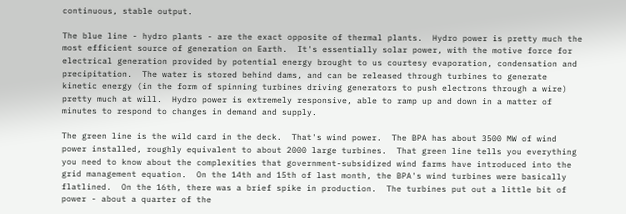continuous, stable output.

The blue line - hydro plants - are the exact opposite of thermal plants.  Hydro power is pretty much the most efficient source of generation on Earth.  It's essentially solar power, with the motive force for electrical generation provided by potential energy brought to us courtesy evaporation, condensation and precipitation.  The water is stored behind dams, and can be released through turbines to generate kinetic energy (in the form of spinning turbines driving generators to push electrons through a wire) pretty much at will.  Hydro power is extremely responsive, able to ramp up and down in a matter of minutes to respond to changes in demand and supply.

The green line is the wild card in the deck.  That's wind power.  The BPA has about 3500 MW of wind power installed, roughly equivalent to about 2000 large turbines.  That green line tells you everything you need to know about the complexities that government-subsidized wind farms have introduced into the grid management equation.  On the 14th and 15th of last month, the BPA's wind turbines were basically flatlined.  On the 16th, there was a brief spike in production.  The turbines put out a little bit of power - about a quarter of the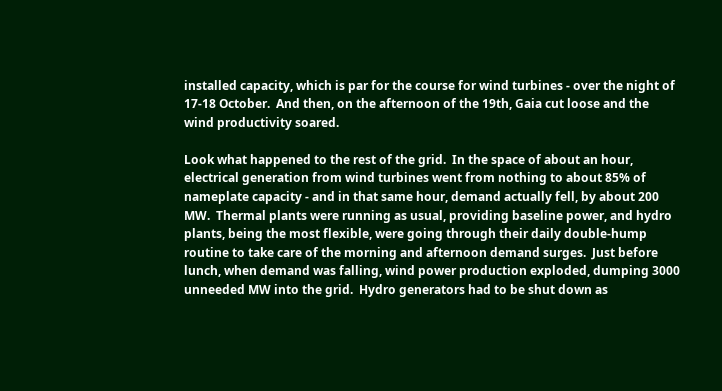installed capacity, which is par for the course for wind turbines - over the night of 17-18 October.  And then, on the afternoon of the 19th, Gaia cut loose and the wind productivity soared.

Look what happened to the rest of the grid.  In the space of about an hour, electrical generation from wind turbines went from nothing to about 85% of nameplate capacity - and in that same hour, demand actually fell, by about 200 MW.  Thermal plants were running as usual, providing baseline power, and hydro plants, being the most flexible, were going through their daily double-hump routine to take care of the morning and afternoon demand surges.  Just before lunch, when demand was falling, wind power production exploded, dumping 3000 unneeded MW into the grid.  Hydro generators had to be shut down as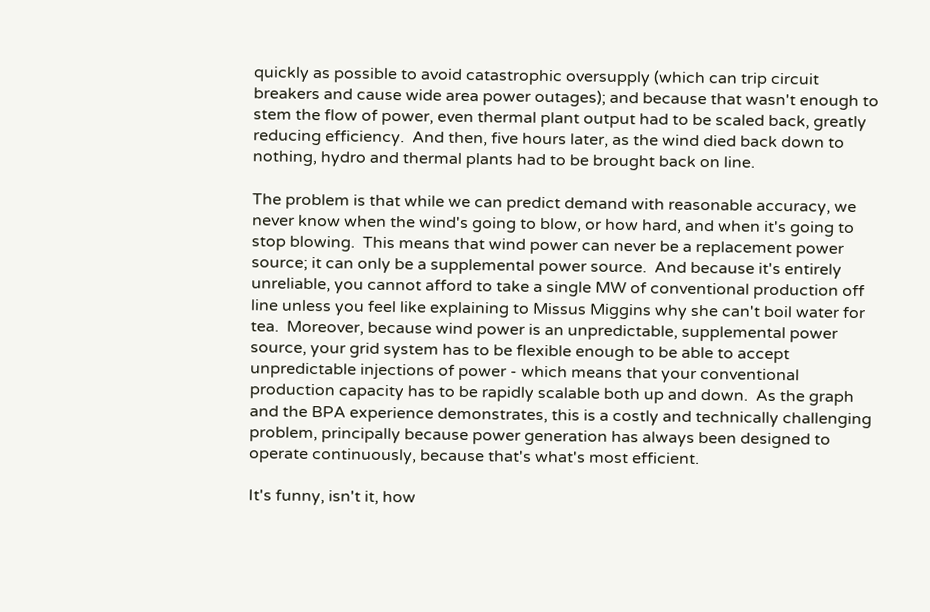quickly as possible to avoid catastrophic oversupply (which can trip circuit breakers and cause wide area power outages); and because that wasn't enough to stem the flow of power, even thermal plant output had to be scaled back, greatly reducing efficiency.  And then, five hours later, as the wind died back down to nothing, hydro and thermal plants had to be brought back on line.

The problem is that while we can predict demand with reasonable accuracy, we never know when the wind's going to blow, or how hard, and when it's going to stop blowing.  This means that wind power can never be a replacement power source; it can only be a supplemental power source.  And because it's entirely unreliable, you cannot afford to take a single MW of conventional production off line unless you feel like explaining to Missus Miggins why she can't boil water for tea.  Moreover, because wind power is an unpredictable, supplemental power source, your grid system has to be flexible enough to be able to accept unpredictable injections of power - which means that your conventional production capacity has to be rapidly scalable both up and down.  As the graph and the BPA experience demonstrates, this is a costly and technically challenging problem, principally because power generation has always been designed to operate continuously, because that's what's most efficient.

It's funny, isn't it, how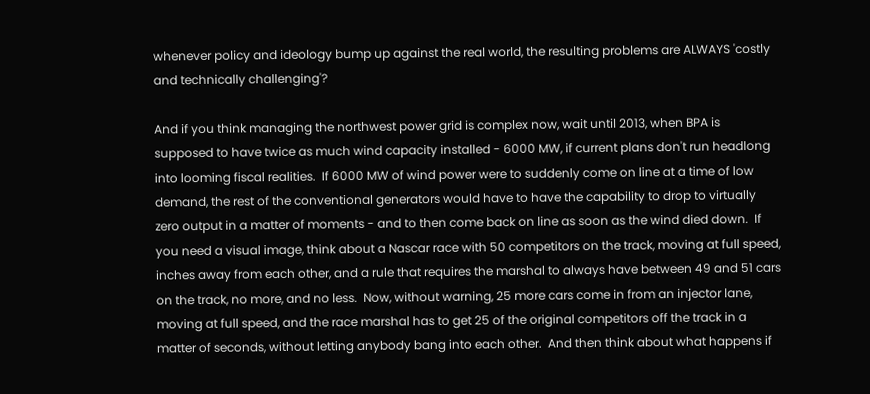whenever policy and ideology bump up against the real world, the resulting problems are ALWAYS 'costly and technically challenging'?

And if you think managing the northwest power grid is complex now, wait until 2013, when BPA is supposed to have twice as much wind capacity installed - 6000 MW, if current plans don't run headlong into looming fiscal realities.  If 6000 MW of wind power were to suddenly come on line at a time of low demand, the rest of the conventional generators would have to have the capability to drop to virtually zero output in a matter of moments - and to then come back on line as soon as the wind died down.  If you need a visual image, think about a Nascar race with 50 competitors on the track, moving at full speed, inches away from each other, and a rule that requires the marshal to always have between 49 and 51 cars on the track, no more, and no less.  Now, without warning, 25 more cars come in from an injector lane, moving at full speed, and the race marshal has to get 25 of the original competitors off the track in a matter of seconds, without letting anybody bang into each other.  And then think about what happens if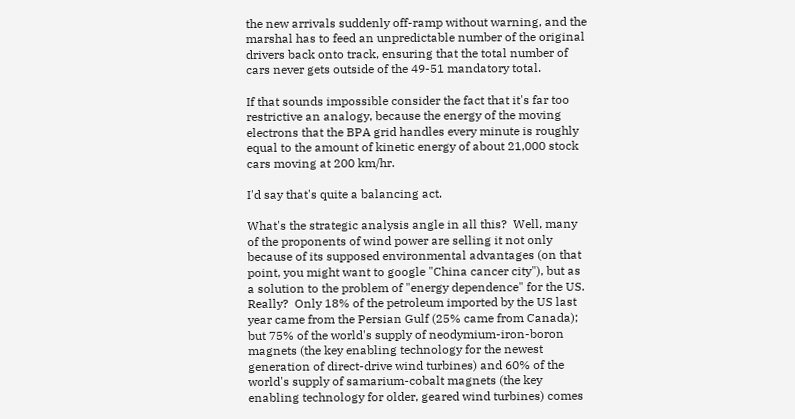the new arrivals suddenly off-ramp without warning, and the marshal has to feed an unpredictable number of the original drivers back onto track, ensuring that the total number of cars never gets outside of the 49-51 mandatory total.

If that sounds impossible consider the fact that it's far too restrictive an analogy, because the energy of the moving electrons that the BPA grid handles every minute is roughly equal to the amount of kinetic energy of about 21,000 stock cars moving at 200 km/hr.

I'd say that's quite a balancing act.

What's the strategic analysis angle in all this?  Well, many of the proponents of wind power are selling it not only because of its supposed environmental advantages (on that point, you might want to google "China cancer city"), but as a solution to the problem of "energy dependence" for the US.  Really?  Only 18% of the petroleum imported by the US last year came from the Persian Gulf (25% came from Canada); but 75% of the world's supply of neodymium-iron-boron magnets (the key enabling technology for the newest generation of direct-drive wind turbines) and 60% of the world's supply of samarium-cobalt magnets (the key enabling technology for older, geared wind turbines) comes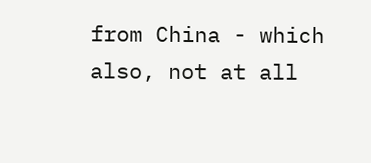from China - which also, not at all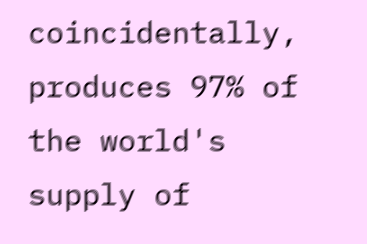coincidentally, produces 97% of the world's supply of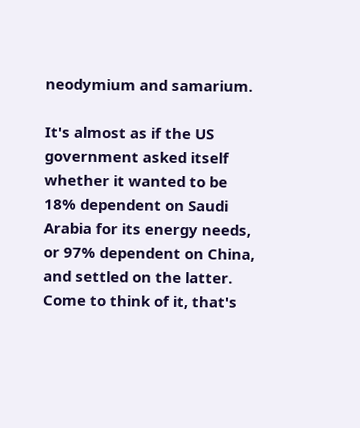neodymium and samarium.

It's almost as if the US government asked itself whether it wanted to be 18% dependent on Saudi Arabia for its energy needs, or 97% dependent on China, and settled on the latter.  Come to think of it, that's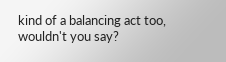kind of a balancing act too, wouldn't you say?